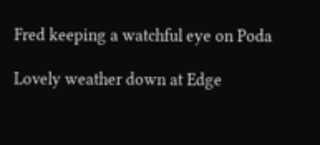Fred keeping a watchful eye on Poda

Lovely weather down at Edge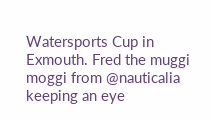Watersports Cup in Exmouth. Fred the muggi moggi from @nauticalia keeping an eye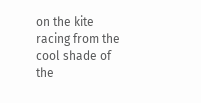on the kite racing from the cool shade of the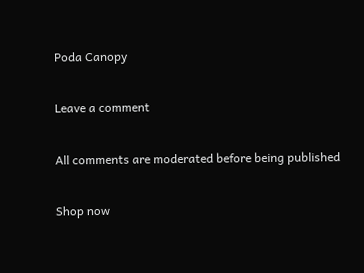Poda Canopy

Leave a comment

All comments are moderated before being published

Shop now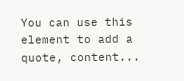You can use this element to add a quote, content...